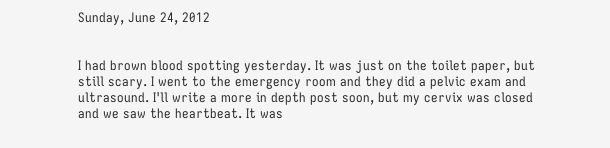Sunday, June 24, 2012


I had brown blood spotting yesterday. It was just on the toilet paper, but still scary. I went to the emergency room and they did a pelvic exam and ultrasound. I'll write a more in depth post soon, but my cervix was closed and we saw the heartbeat. It was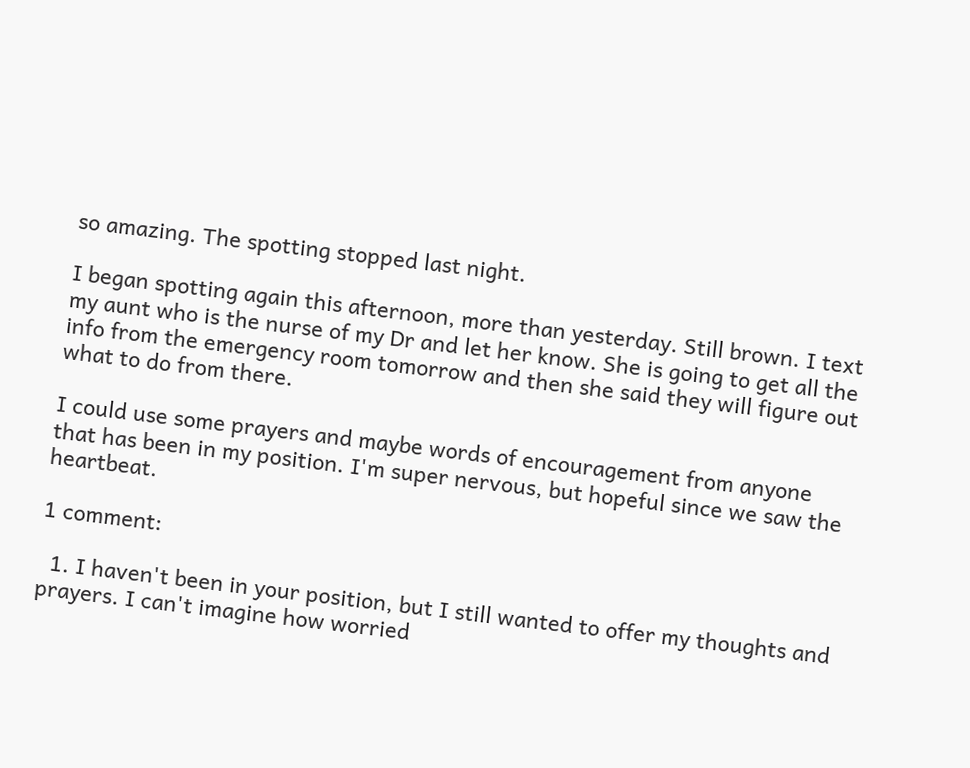so amazing. The spotting stopped last night.

I began spotting again this afternoon, more than yesterday. Still brown. I text my aunt who is the nurse of my Dr and let her know. She is going to get all the info from the emergency room tomorrow and then she said they will figure out what to do from there.

I could use some prayers and maybe words of encouragement from anyone that has been in my position. I'm super nervous, but hopeful since we saw the heartbeat.

1 comment:

  1. I haven't been in your position, but I still wanted to offer my thoughts and prayers. I can't imagine how worried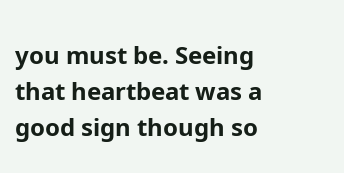you must be. Seeing that heartbeat was a good sign though so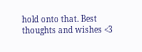hold onto that. Best thoughts and wishes <3